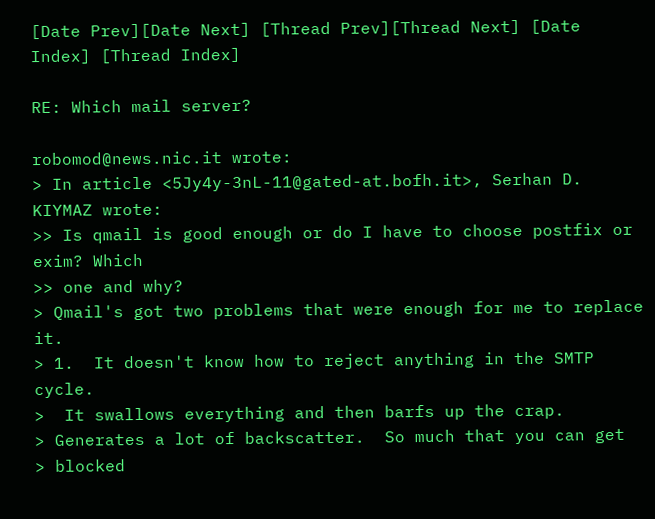[Date Prev][Date Next] [Thread Prev][Thread Next] [Date Index] [Thread Index]

RE: Which mail server?

robomod@news.nic.it wrote:
> In article <5Jy4y-3nL-11@gated-at.bofh.it>, Serhan D. KIYMAZ wrote:
>> Is qmail is good enough or do I have to choose postfix or exim? Which
>> one and why?
> Qmail's got two problems that were enough for me to replace it.
> 1.  It doesn't know how to reject anything in the SMTP cycle.
>  It swallows everything and then barfs up the crap.
> Generates a lot of backscatter.  So much that you can get
> blocked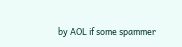by AOL if some spammer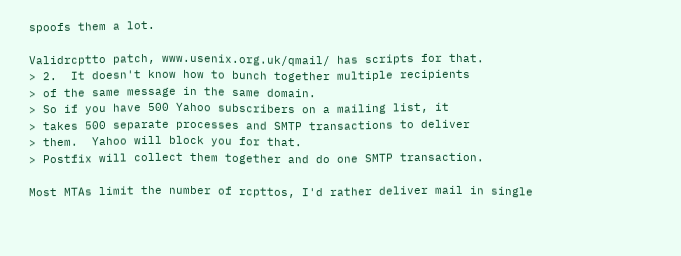spoofs them a lot.

Validrcptto patch, www.usenix.org.uk/qmail/ has scripts for that.
> 2.  It doesn't know how to bunch together multiple recipients
> of the same message in the same domain.
> So if you have 500 Yahoo subscribers on a mailing list, it
> takes 500 separate processes and SMTP transactions to deliver
> them.  Yahoo will block you for that.
> Postfix will collect them together and do one SMTP transaction.

Most MTAs limit the number of rcpttos, I'd rather deliver mail in single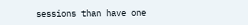sessions than have one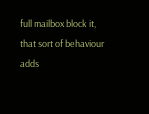full mailbox block it, that sort of behaviour
adds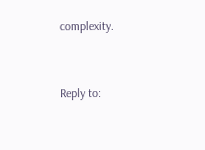complexity.


Reply to: